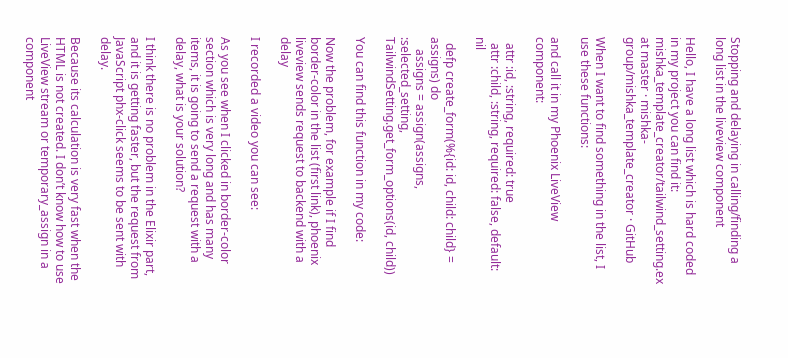Stopping and delaying in calling/finding a long list in the liveview component

Hello, I have a long list which is hard coded in my project you can find it: mishka_template_creator/tailwind_setting.ex at master · mishka-group/mishka_template_creator · GitHub

When I want to find something in the list, I use these functions:

and call it in my Phoenix LiveView component:

  attr :id, :string, required: true
  attr :child, :string, required: false, default: nil

  defp create_form(%{id: id, child: child} = assigns) do
    assigns = assign(assigns, :selected_setting, TailwindSetting.get_form_options(id, child))

You can find this function in my code:

Now the problem, for example if I find border-color in the list (first link), phoenix liveview sends request to backend with a delay

I recorded a video you can see:

As you see when I clicked in border-color section which is very long and has many items, it is going to send a request with a delay, what is your solution?

I think there is no problem in the Elixir part, and it is getting faster, but the request from JavaScript phx-click seems to be sent with delay.

Because its calculation is very fast when the HTML is not created. I don’t know how to use LiveView stream or temporary_assign in a component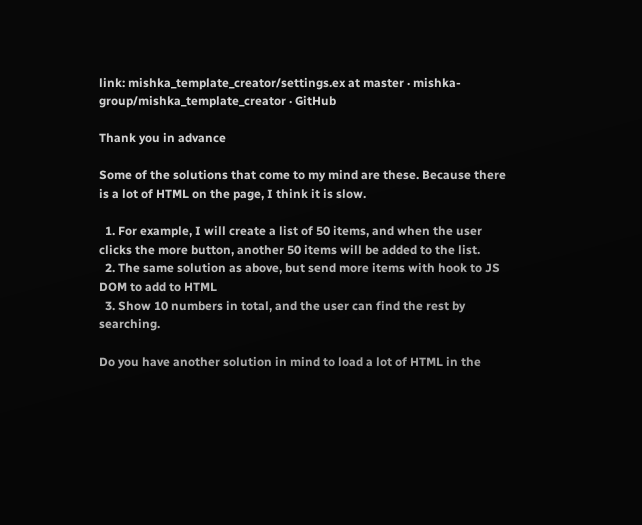link: mishka_template_creator/settings.ex at master · mishka-group/mishka_template_creator · GitHub

Thank you in advance

Some of the solutions that come to my mind are these. Because there is a lot of HTML on the page, I think it is slow.

  1. For example, I will create a list of 50 items, and when the user clicks the more button, another 50 items will be added to the list.
  2. The same solution as above, but send more items with hook to JS DOM to add to HTML
  3. Show 10 numbers in total, and the user can find the rest by searching.

Do you have another solution in mind to load a lot of HTML in the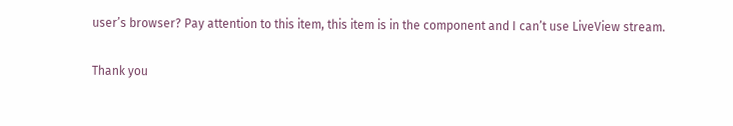user’s browser? Pay attention to this item, this item is in the component and I can’t use LiveView stream.

Thank you